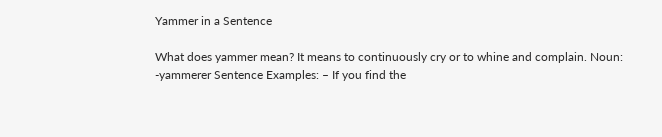Yammer in a Sentence

What does yammer mean? It means to continuously cry or to whine and complain. Noun: -yammerer Sentence Examples: – If you find the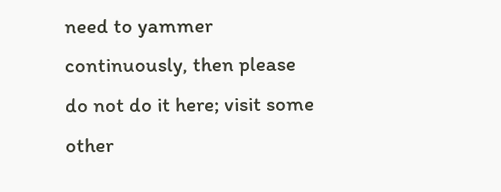need to yammer continuously, then please do not do it here; visit some other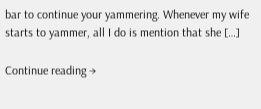bar to continue your yammering. Whenever my wife starts to yammer, all I do is mention that she […]

Continue reading →